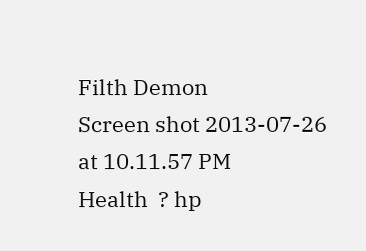Filth Demon
Screen shot 2013-07-26 at 10.11.57 PM
Health  ? hp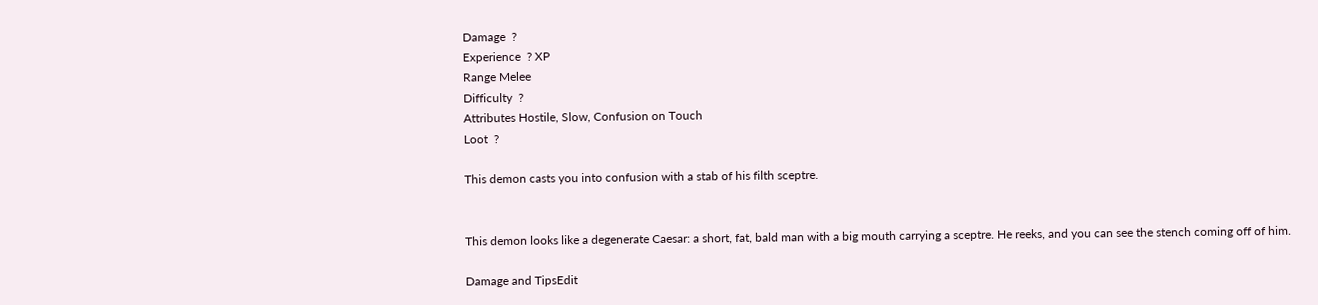Damage  ?
Experience  ? XP
Range Melee
Difficulty  ?
Attributes Hostile, Slow, Confusion on Touch
Loot  ?

This demon casts you into confusion with a stab of his filth sceptre.


This demon looks like a degenerate Caesar: a short, fat, bald man with a big mouth carrying a sceptre. He reeks, and you can see the stench coming off of him.

Damage and TipsEdit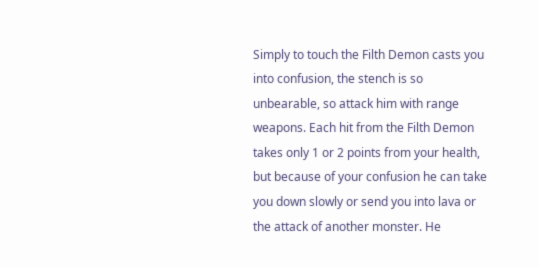Simply to touch the Filth Demon casts you into confusion, the stench is so unbearable, so attack him with range weapons. Each hit from the Filth Demon takes only 1 or 2 points from your health, but because of your confusion he can take you down slowly or send you into lava or the attack of another monster. He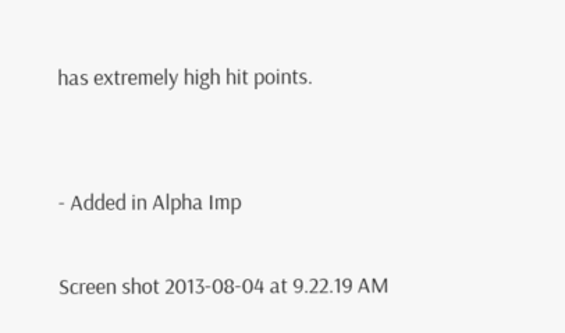has extremely high hit points.


- Added in Alpha Imp

Screen shot 2013-08-04 at 9.22.19 AM